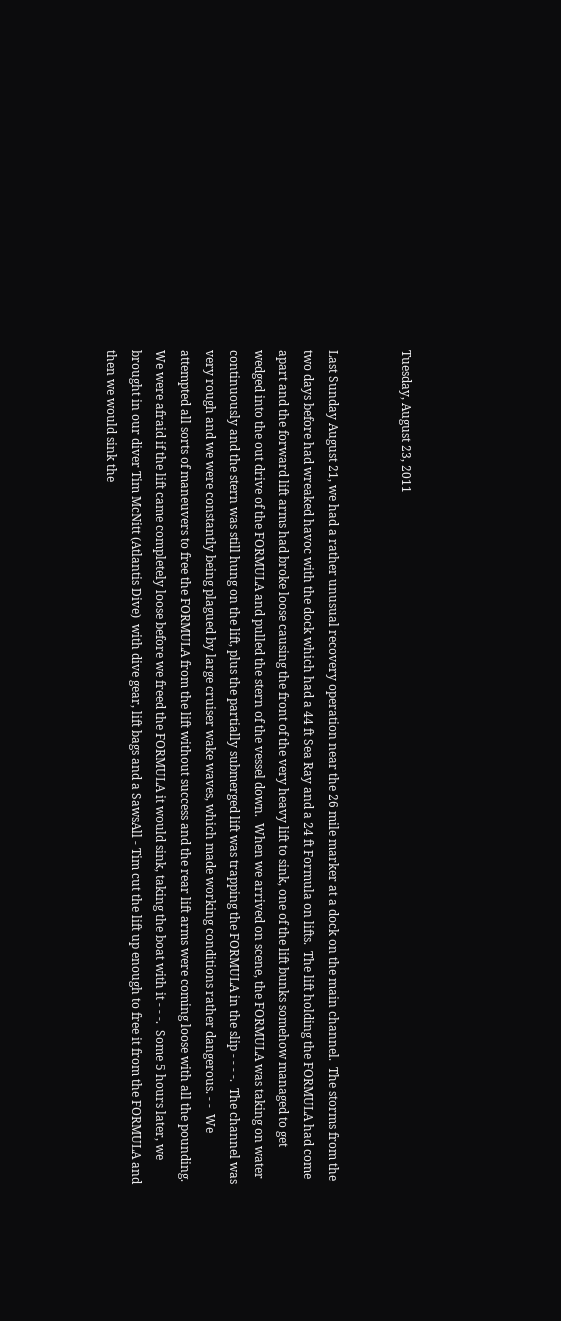Tuesday, August 23, 2011


Last Sunday August 21, we had a rather unusual recovery operation near the 26 mile marker at a dock on the main channel.  The storms from the two days before had wreaked havoc with the dock which had a 44 ft Sea Ray and a 24 ft Formula on lifts.  The lift holding the FORMULA had come apart and the forward lift arms had broke loose causing the front of the very heavy lift to sink, one of the lift bunks somehow managed to get wedged into the out drive of the FORMULA and pulled the stern of the vessel down.  When we arrived on scene, the FORMULA was taking on water continuously and the stern was still hung on the lift, plus the partially submerged lift was trapping the FORMULA in the slip - - - -.  The channel was very rough and we were constantly being plagued by large cruiser wake waves, which made working conditions rather dangerous. - -  We attempted all sorts of maneuvers to free the FORMULA from the lift without success and the rear lift arms were coming loose with all the pounding.  We were afraid if the lift came completely loose before we freed the FORMULA it would sink, taking the boat with it - - -.  Some 5 hours later, we brought in our diver Tim McNitt (Atlantis Dive)  with dive gear, lift bags and a SawsAll - Tim cut the lift up enough to free it from the FORMULA and then we would sink the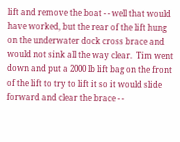lift and remove the boat - - well that would have worked, but the rear of the lift hung on the underwater dock cross brace and would not sink all the way clear.  Tim went down and put a 2000 lb lift bag on the front of the lift to try to lift it so it would slide forward and clear the brace - -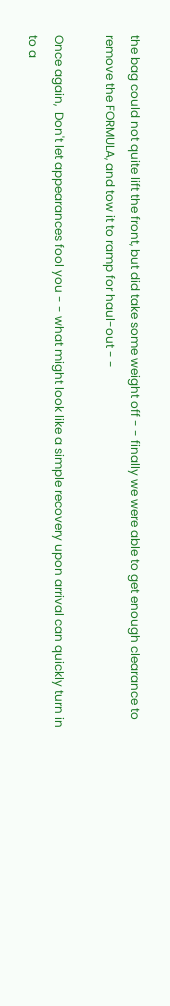the bag could not quite lift the front, but did take some weight off - - finally we were able to get enough clearance to remove the FORMULA, and tow it to ramp for haul-out - -

Once again,  Don't let appearances fool you - - what might look like a simple recovery upon arrival can quickly turn in to a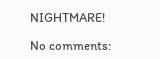NIGHTMARE!

No comments: